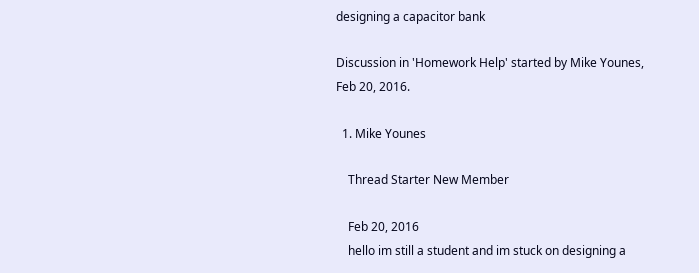designing a capacitor bank

Discussion in 'Homework Help' started by Mike Younes, Feb 20, 2016.

  1. Mike Younes

    Thread Starter New Member

    Feb 20, 2016
    hello im still a student and im stuck on designing a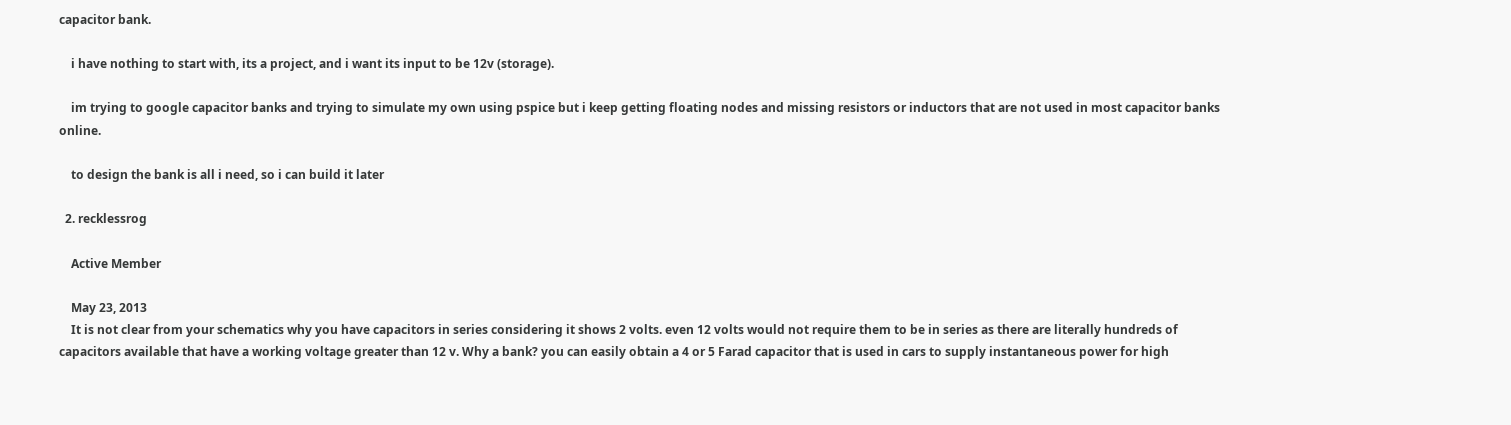capacitor bank.

    i have nothing to start with, its a project, and i want its input to be 12v (storage).

    im trying to google capacitor banks and trying to simulate my own using pspice but i keep getting floating nodes and missing resistors or inductors that are not used in most capacitor banks online.

    to design the bank is all i need, so i can build it later

  2. recklessrog

    Active Member

    May 23, 2013
    It is not clear from your schematics why you have capacitors in series considering it shows 2 volts. even 12 volts would not require them to be in series as there are literally hundreds of capacitors available that have a working voltage greater than 12 v. Why a bank? you can easily obtain a 4 or 5 Farad capacitor that is used in cars to supply instantaneous power for high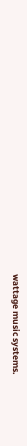wattage music systems.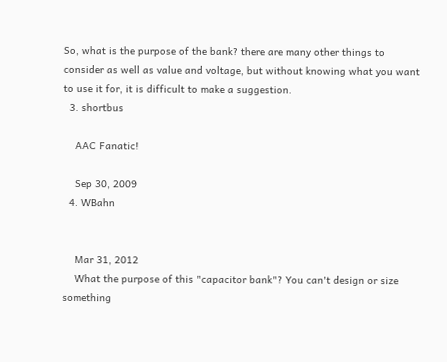So, what is the purpose of the bank? there are many other things to consider as well as value and voltage, but without knowing what you want to use it for, it is difficult to make a suggestion.
  3. shortbus

    AAC Fanatic!

    Sep 30, 2009
  4. WBahn


    Mar 31, 2012
    What the purpose of this "capacitor bank"? You can't design or size something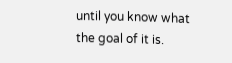until you know what the goal of it is.